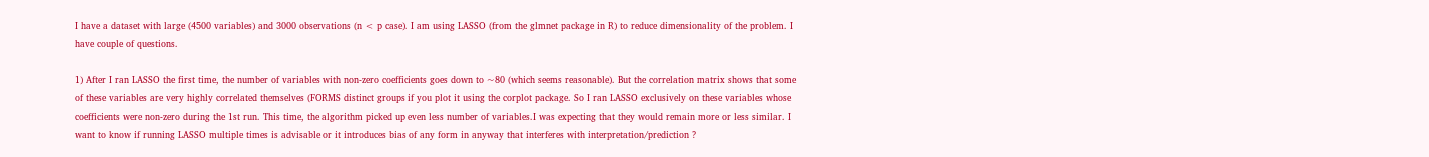I have a dataset with large (4500 variables) and 3000 observations (n < p case). I am using LASSO (from the glmnet package in R) to reduce dimensionality of the problem. I have couple of questions.

1) After I ran LASSO the first time, the number of variables with non-zero coefficients goes down to ~80 (which seems reasonable). But the correlation matrix shows that some of these variables are very highly correlated themselves (FORMS distinct groups if you plot it using the corplot package. So I ran LASSO exclusively on these variables whose coefficients were non-zero during the 1st run. This time, the algorithm picked up even less number of variables.I was expecting that they would remain more or less similar. I want to know if running LASSO multiple times is advisable or it introduces bias of any form in anyway that interferes with interpretation/prediction ?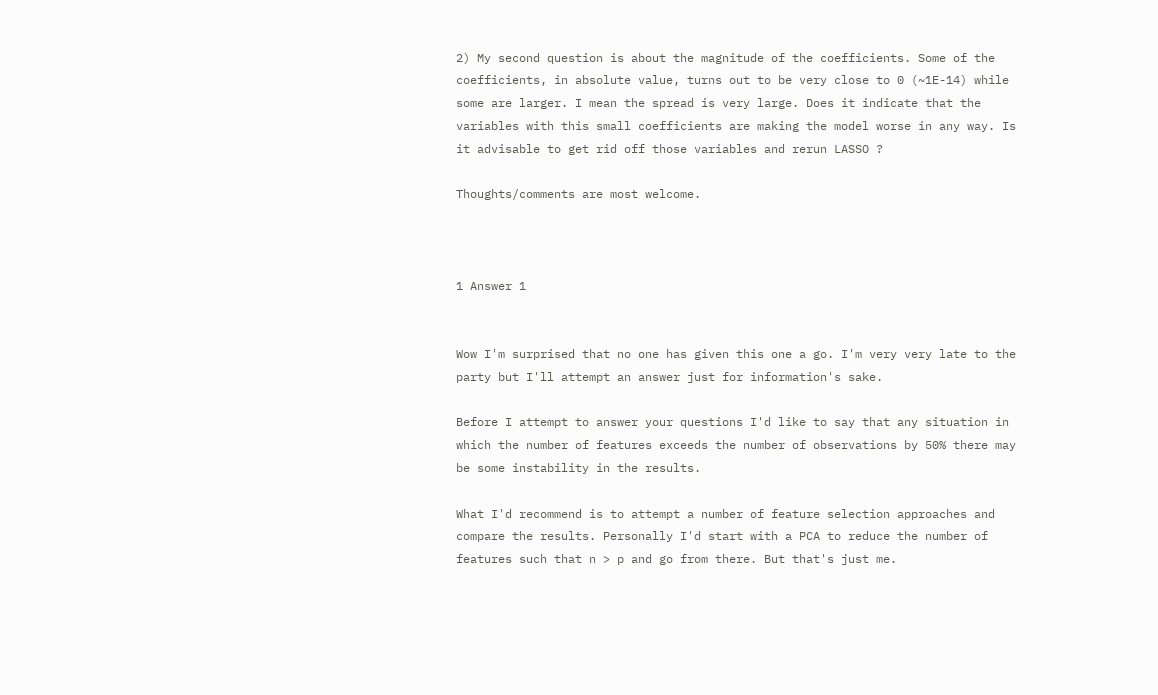2) My second question is about the magnitude of the coefficients. Some of the coefficients, in absolute value, turns out to be very close to 0 (~1E-14) while some are larger. I mean the spread is very large. Does it indicate that the variables with this small coefficients are making the model worse in any way. Is it advisable to get rid off those variables and rerun LASSO ?

Thoughts/comments are most welcome.



1 Answer 1


Wow I'm surprised that no one has given this one a go. I'm very very late to the party but I'll attempt an answer just for information's sake.

Before I attempt to answer your questions I'd like to say that any situation in which the number of features exceeds the number of observations by 50% there may be some instability in the results.

What I'd recommend is to attempt a number of feature selection approaches and compare the results. Personally I'd start with a PCA to reduce the number of features such that n > p and go from there. But that's just me.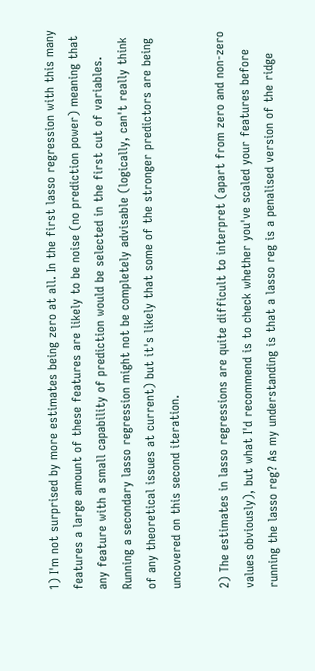1) I'm not surprised by more estimates being zero at all. In the first lasso regression with this many features a large amount of these features are likely to be noise (no prediction power) meaning that any feature with a small capability of prediction would be selected in the first cut of variables. Running a secondary lasso regression might not be completely advisable (logically, can't really think of any theoretical issues at current) but it's likely that some of the stronger predictors are being uncovered on this second iteration.

2) The estimates in lasso regressions are quite difficult to interpret (apart from zero and non-zero values obviously), but what I'd recommend is to check whether you've scaled your features before running the lasso reg? As my understanding is that a lasso reg is a penalised version of the ridge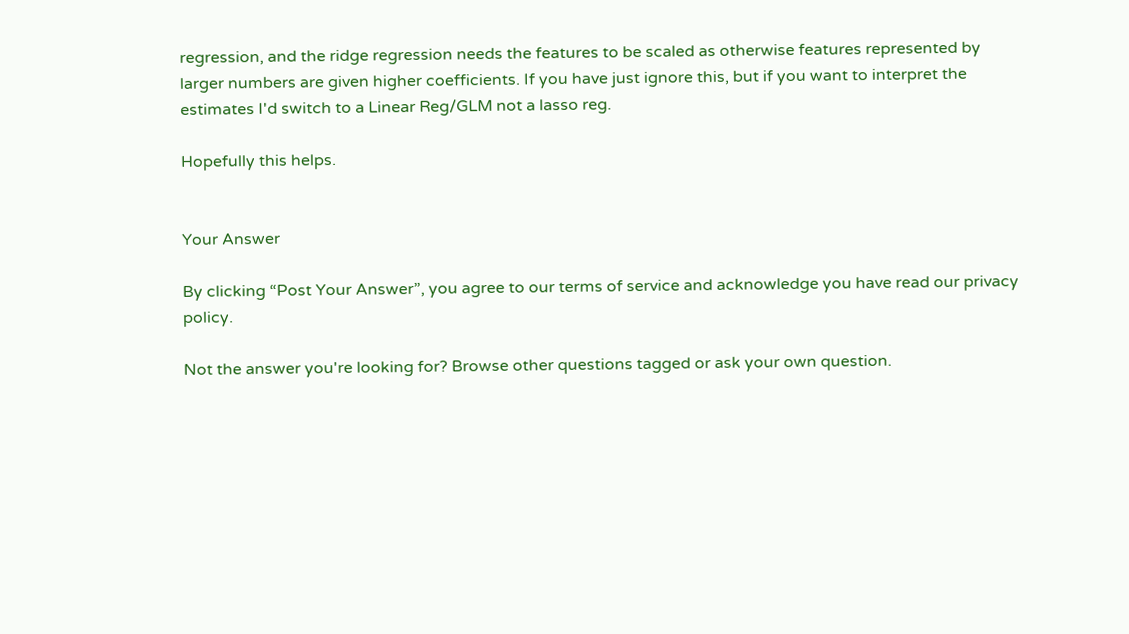regression, and the ridge regression needs the features to be scaled as otherwise features represented by larger numbers are given higher coefficients. If you have just ignore this, but if you want to interpret the estimates I'd switch to a Linear Reg/GLM not a lasso reg.

Hopefully this helps.


Your Answer

By clicking “Post Your Answer”, you agree to our terms of service and acknowledge you have read our privacy policy.

Not the answer you're looking for? Browse other questions tagged or ask your own question.